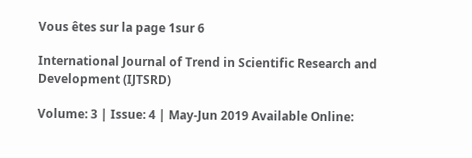Vous êtes sur la page 1sur 6

International Journal of Trend in Scientific Research and Development (IJTSRD)

Volume: 3 | Issue: 4 | May-Jun 2019 Available Online: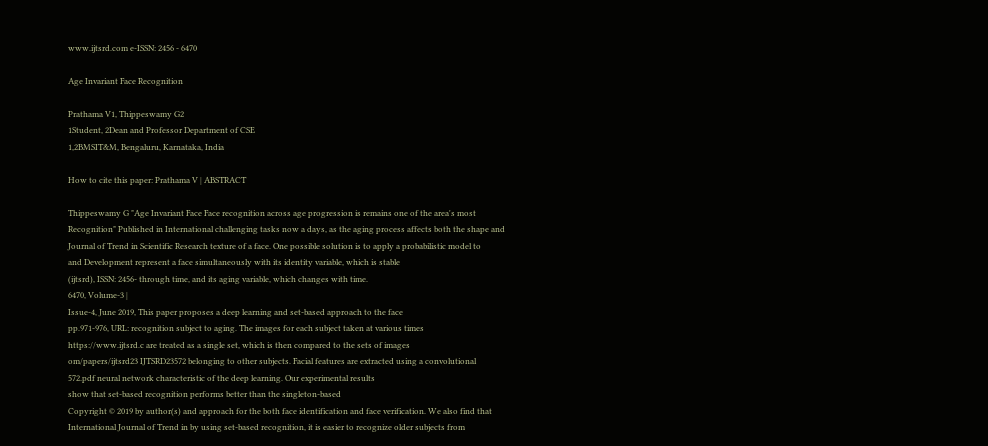www.ijtsrd.com e-ISSN: 2456 - 6470

Age Invariant Face Recognition

Prathama V1, Thippeswamy G2
1Student, 2Dean and Professor Department of CSE
1,2BMSIT&M, Bengaluru, Karnataka, India

How to cite this paper: Prathama V | ABSTRACT

Thippeswamy G "Age Invariant Face Face recognition across age progression is remains one of the area's most
Recognition" Published in International challenging tasks now a days, as the aging process affects both the shape and
Journal of Trend in Scientific Research texture of a face. One possible solution is to apply a probabilistic model to
and Development represent a face simultaneously with its identity variable, which is stable
(ijtsrd), ISSN: 2456- through time, and its aging variable, which changes with time.
6470, Volume-3 |
Issue-4, June 2019, This paper proposes a deep learning and set-based approach to the face
pp.971-976, URL: recognition subject to aging. The images for each subject taken at various times
https://www.ijtsrd.c are treated as a single set, which is then compared to the sets of images
om/papers/ijtsrd23 IJTSRD23572 belonging to other subjects. Facial features are extracted using a convolutional
572.pdf neural network characteristic of the deep learning. Our experimental results
show that set-based recognition performs better than the singleton-based
Copyright © 2019 by author(s) and approach for the both face identification and face verification. We also find that
International Journal of Trend in by using set-based recognition, it is easier to recognize older subjects from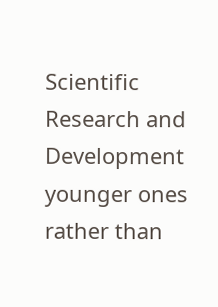Scientific Research and Development younger ones rather than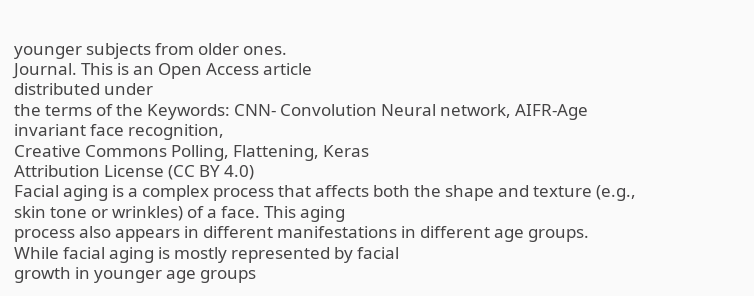younger subjects from older ones.
Journal. This is an Open Access article
distributed under
the terms of the Keywords: CNN- Convolution Neural network, AIFR-Age invariant face recognition,
Creative Commons Polling, Flattening, Keras
Attribution License (CC BY 4.0)
Facial aging is a complex process that affects both the shape and texture (e.g., skin tone or wrinkles) of a face. This aging
process also appears in different manifestations in different age groups. While facial aging is mostly represented by facial
growth in younger age groups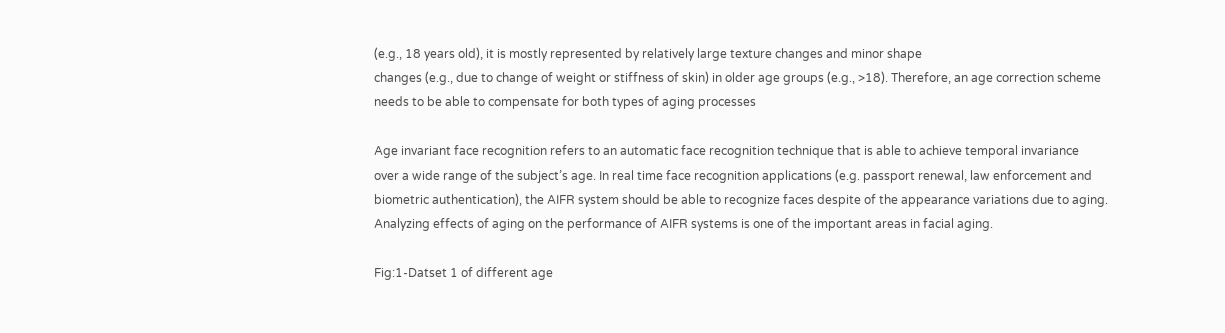(e.g., 18 years old), it is mostly represented by relatively large texture changes and minor shape
changes (e.g., due to change of weight or stiffness of skin) in older age groups (e.g., >18). Therefore, an age correction scheme
needs to be able to compensate for both types of aging processes

Age invariant face recognition refers to an automatic face recognition technique that is able to achieve temporal invariance
over a wide range of the subject’s age. In real time face recognition applications (e.g. passport renewal, law enforcement and
biometric authentication), the AIFR system should be able to recognize faces despite of the appearance variations due to aging.
Analyzing effects of aging on the performance of AIFR systems is one of the important areas in facial aging.

Fig:1-Datset 1 of different age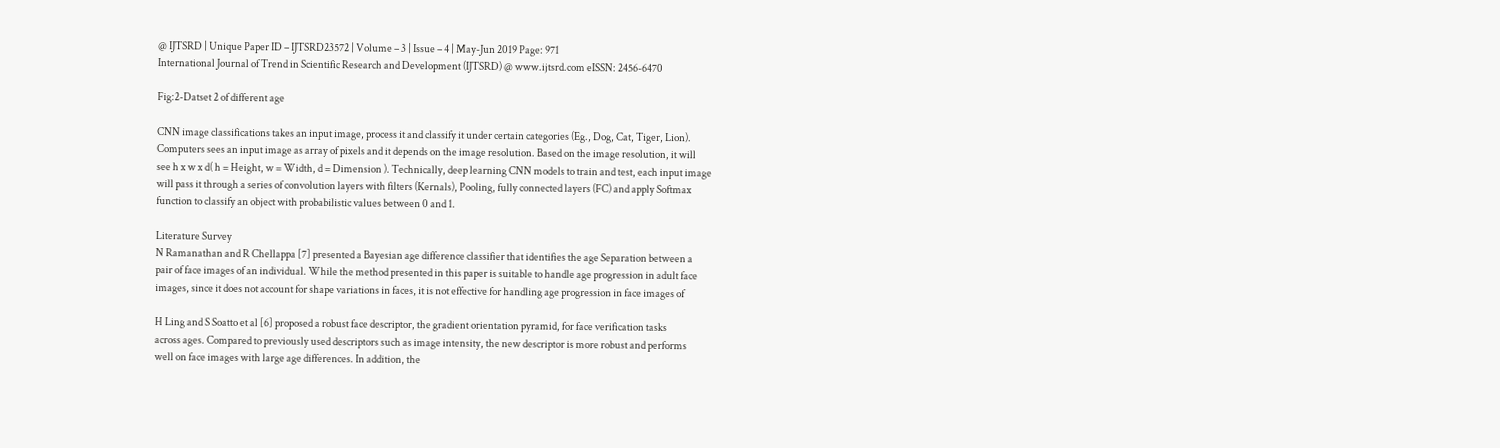@ IJTSRD | Unique Paper ID – IJTSRD23572 | Volume – 3 | Issue – 4 | May-Jun 2019 Page: 971
International Journal of Trend in Scientific Research and Development (IJTSRD) @ www.ijtsrd.com eISSN: 2456-6470

Fig:2-Datset 2 of different age

CNN image classifications takes an input image, process it and classify it under certain categories (Eg., Dog, Cat, Tiger, Lion).
Computers sees an input image as array of pixels and it depends on the image resolution. Based on the image resolution, it will
see h x w x d( h = Height, w = Width, d = Dimension ). Technically, deep learning CNN models to train and test, each input image
will pass it through a series of convolution layers with filters (Kernals), Pooling, fully connected layers (FC) and apply Softmax
function to classify an object with probabilistic values between 0 and 1.

Literature Survey
N Ramanathan and R Chellappa [7] presented a Bayesian age difference classifier that identifies the age Separation between a
pair of face images of an individual. While the method presented in this paper is suitable to handle age progression in adult face
images, since it does not account for shape variations in faces, it is not effective for handling age progression in face images of

H Ling and S Soatto et al [6] proposed a robust face descriptor, the gradient orientation pyramid, for face verification tasks
across ages. Compared to previously used descriptors such as image intensity, the new descriptor is more robust and performs
well on face images with large age differences. In addition, the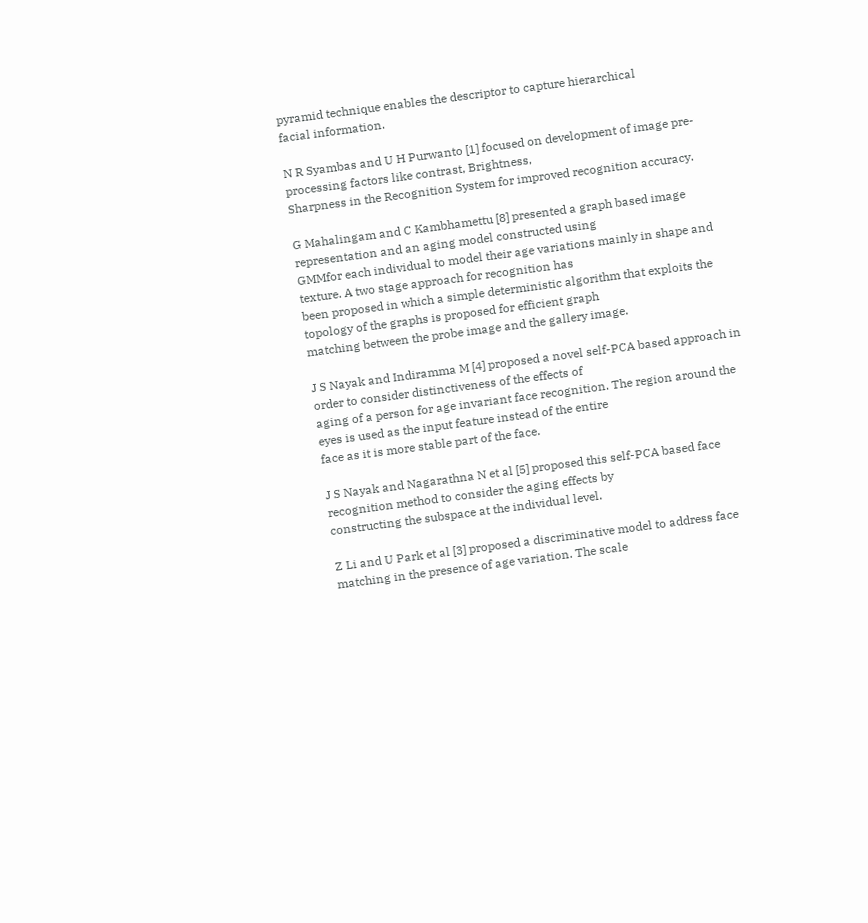pyramid technique enables the descriptor to capture hierarchical
facial information.

N R Syambas and U H Purwanto [1] focused on development of image pre- processing factors like contrast, Brightness,
Sharpness in the Recognition System for improved recognition accuracy.

G Mahalingam and C Kambhamettu [8] presented a graph based image representation and an aging model constructed using
GMMfor each individual to model their age variations mainly in shape and texture. A two stage approach for recognition has
been proposed in which a simple deterministic algorithm that exploits the topology of the graphs is proposed for efficient graph
matching between the probe image and the gallery image.

J S Nayak and Indiramma M [4] proposed a novel self-PCA based approach in order to consider distinctiveness of the effects of
aging of a person for age invariant face recognition. The region around the eyes is used as the input feature instead of the entire
face as it is more stable part of the face.

J S Nayak and Nagarathna N et al [5] proposed this self-PCA based face recognition method to consider the aging effects by
constructing the subspace at the individual level.

Z Li and U Park et al [3] proposed a discriminative model to address face matching in the presence of age variation. The scale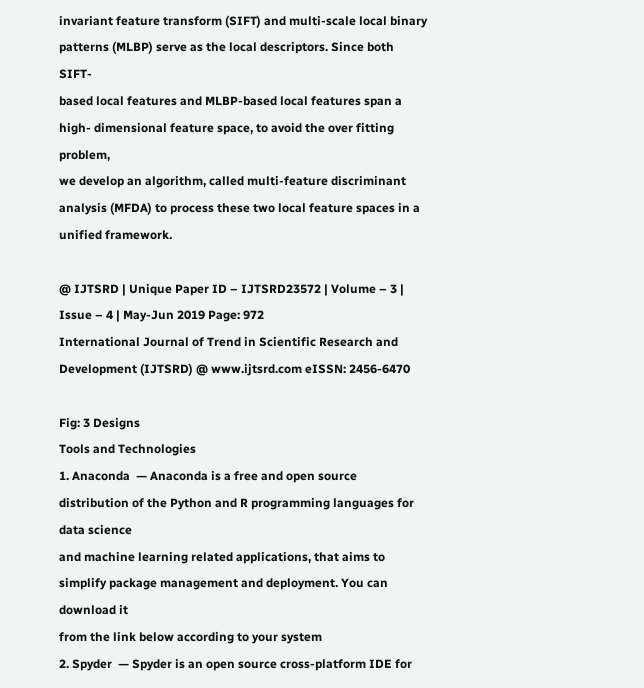invariant feature transform (SIFT) and multi-scale local binary patterns (MLBP) serve as the local descriptors. Since both SIFT-
based local features and MLBP-based local features span a high- dimensional feature space, to avoid the over fitting problem,
we develop an algorithm, called multi-feature discriminant analysis (MFDA) to process these two local feature spaces in a
unified framework.

@ IJTSRD | Unique Paper ID – IJTSRD23572 | Volume – 3 | Issue – 4 | May-Jun 2019 Page: 972
International Journal of Trend in Scientific Research and Development (IJTSRD) @ www.ijtsrd.com eISSN: 2456-6470

Fig: 3 Designs
Tools and Technologies
1. Anaconda  — Anaconda is a free and open source distribution of the Python and R programming languages for data science
and machine learning related applications, that aims to simplify package management and deployment. You can download it
from the link below according to your system
2. Spyder  — Spyder is an open source cross-platform IDE for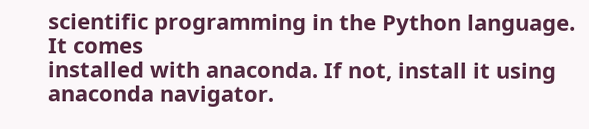scientific programming in the Python language. It comes
installed with anaconda. If not, install it using anaconda navigator.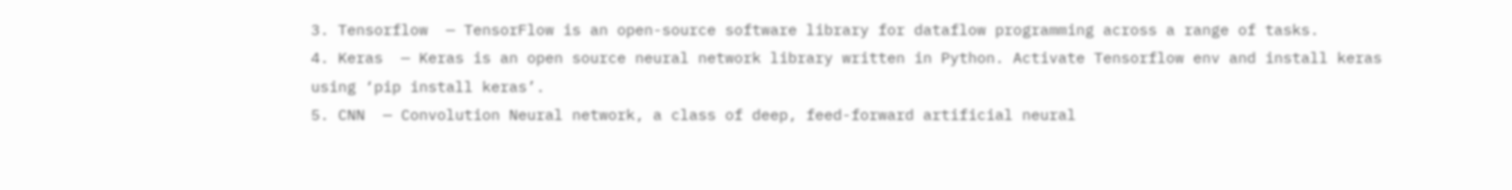3. Tensorflow  — TensorFlow is an open-source software library for dataflow programming across a range of tasks.
4. Keras  — Keras is an open source neural network library written in Python. Activate Tensorflow env and install keras
using ‘pip install keras’.
5. CNN  — Convolution Neural network, a class of deep, feed-forward artificial neural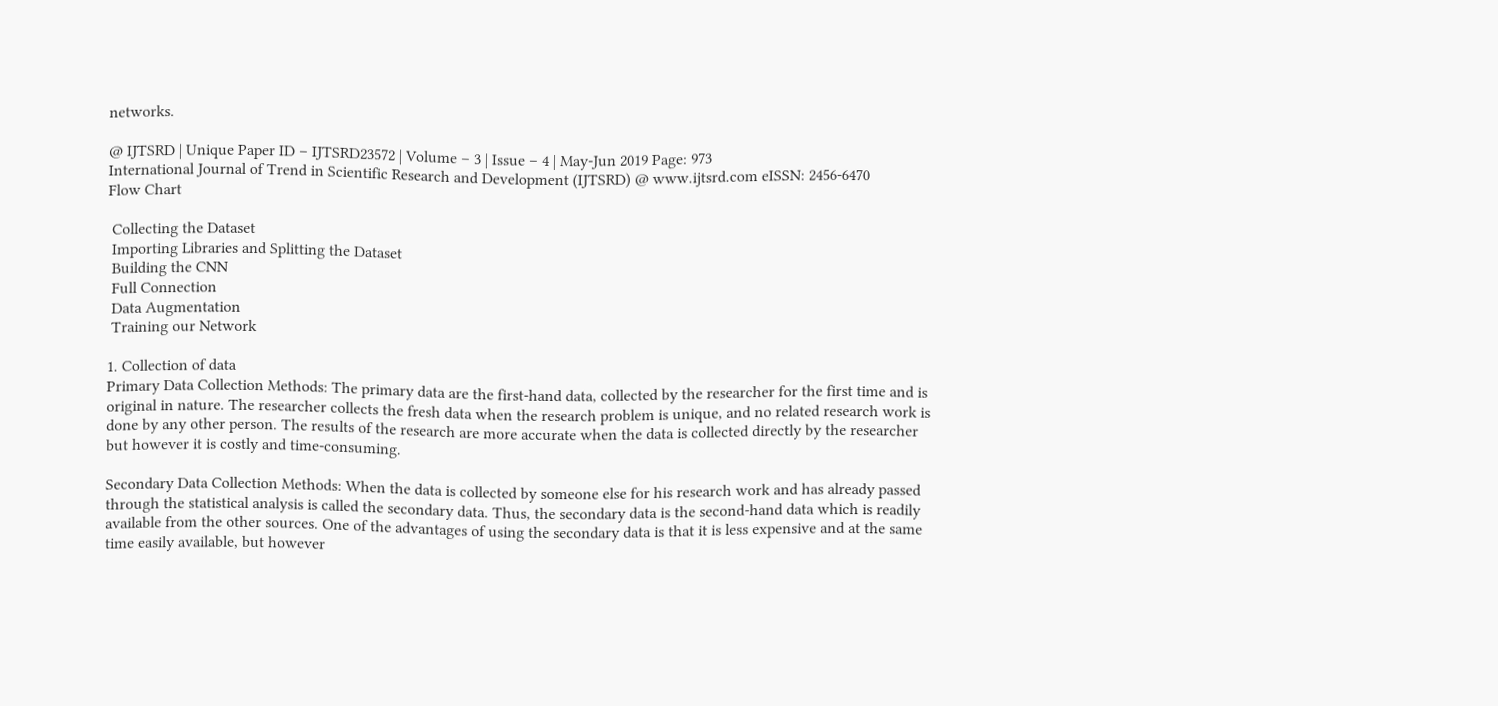networks.

@ IJTSRD | Unique Paper ID – IJTSRD23572 | Volume – 3 | Issue – 4 | May-Jun 2019 Page: 973
International Journal of Trend in Scientific Research and Development (IJTSRD) @ www.ijtsrd.com eISSN: 2456-6470
Flow Chart

 Collecting the Dataset
 Importing Libraries and Splitting the Dataset
 Building the CNN
 Full Connection
 Data Augmentation
 Training our Network

1. Collection of data
Primary Data Collection Methods: The primary data are the first-hand data, collected by the researcher for the first time and is
original in nature. The researcher collects the fresh data when the research problem is unique, and no related research work is
done by any other person. The results of the research are more accurate when the data is collected directly by the researcher
but however it is costly and time-consuming.

Secondary Data Collection Methods: When the data is collected by someone else for his research work and has already passed
through the statistical analysis is called the secondary data. Thus, the secondary data is the second-hand data which is readily
available from the other sources. One of the advantages of using the secondary data is that it is less expensive and at the same
time easily available, but however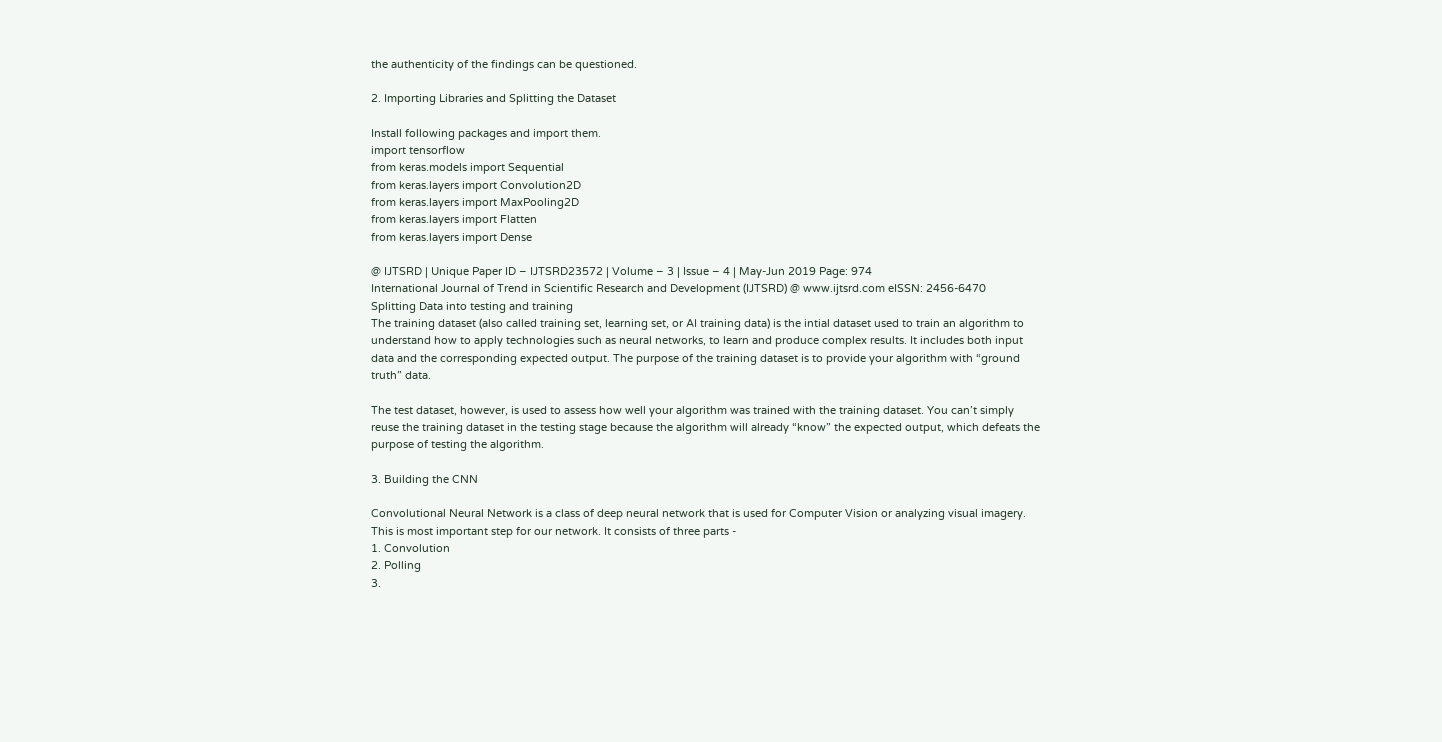the authenticity of the findings can be questioned.

2. Importing Libraries and Splitting the Dataset

Install following packages and import them.
import tensorflow
from keras.models import Sequential
from keras.layers import Convolution2D
from keras.layers import MaxPooling2D
from keras.layers import Flatten
from keras.layers import Dense

@ IJTSRD | Unique Paper ID – IJTSRD23572 | Volume – 3 | Issue – 4 | May-Jun 2019 Page: 974
International Journal of Trend in Scientific Research and Development (IJTSRD) @ www.ijtsrd.com eISSN: 2456-6470
Splitting Data into testing and training
The training dataset (also called training set, learning set, or AI training data) is the intial dataset used to train an algorithm to
understand how to apply technologies such as neural networks, to learn and produce complex results. It includes both input
data and the corresponding expected output. The purpose of the training dataset is to provide your algorithm with “ground
truth” data.

The test dataset, however, is used to assess how well your algorithm was trained with the training dataset. You can’t simply
reuse the training dataset in the testing stage because the algorithm will already “know” the expected output, which defeats the
purpose of testing the algorithm.

3. Building the CNN

Convolutional Neural Network is a class of deep neural network that is used for Computer Vision or analyzing visual imagery.
This is most important step for our network. It consists of three parts -
1. Convolution
2. Polling
3.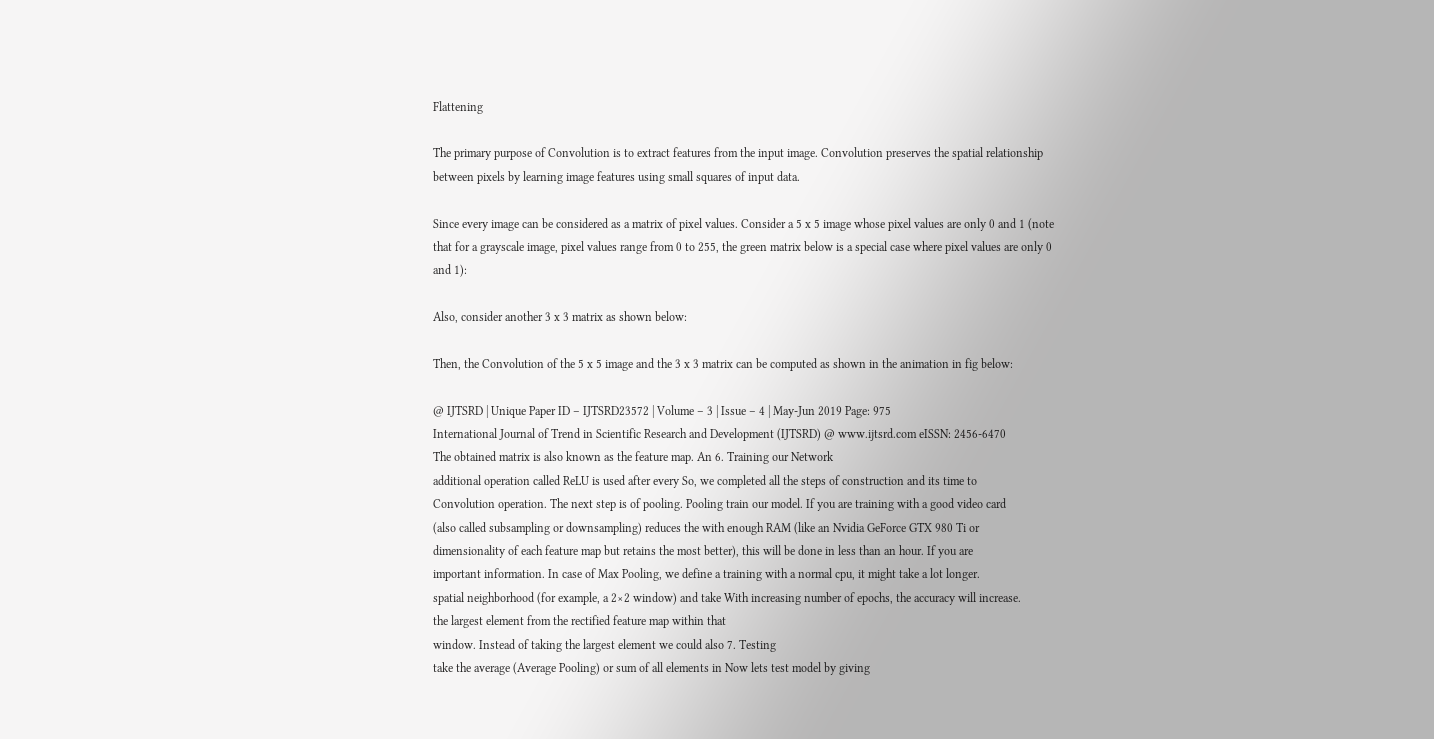Flattening

The primary purpose of Convolution is to extract features from the input image. Convolution preserves the spatial relationship
between pixels by learning image features using small squares of input data.

Since every image can be considered as a matrix of pixel values. Consider a 5 x 5 image whose pixel values are only 0 and 1 (note
that for a grayscale image, pixel values range from 0 to 255, the green matrix below is a special case where pixel values are only 0
and 1):

Also, consider another 3 x 3 matrix as shown below:

Then, the Convolution of the 5 x 5 image and the 3 x 3 matrix can be computed as shown in the animation in fig below:

@ IJTSRD | Unique Paper ID – IJTSRD23572 | Volume – 3 | Issue – 4 | May-Jun 2019 Page: 975
International Journal of Trend in Scientific Research and Development (IJTSRD) @ www.ijtsrd.com eISSN: 2456-6470
The obtained matrix is also known as the feature map. An 6. Training our Network
additional operation called ReLU is used after every So, we completed all the steps of construction and its time to
Convolution operation. The next step is of pooling. Pooling train our model. If you are training with a good video card
(also called subsampling or downsampling) reduces the with enough RAM (like an Nvidia GeForce GTX 980 Ti or
dimensionality of each feature map but retains the most better), this will be done in less than an hour. If you are
important information. In case of Max Pooling, we define a training with a normal cpu, it might take a lot longer.
spatial neighborhood (for example, a 2×2 window) and take With increasing number of epochs, the accuracy will increase.
the largest element from the rectified feature map within that
window. Instead of taking the largest element we could also 7. Testing
take the average (Average Pooling) or sum of all elements in Now lets test model by giving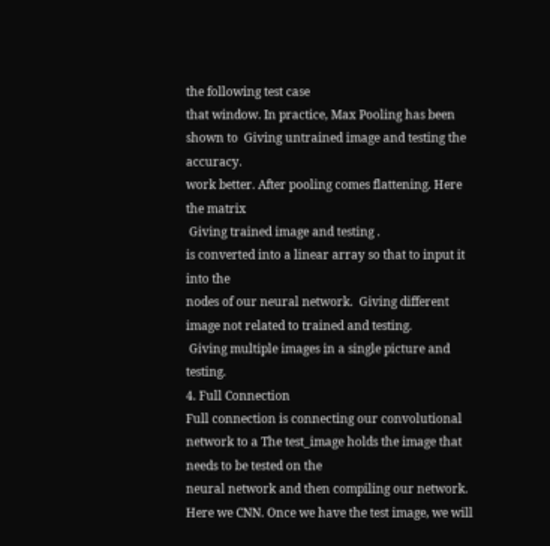the following test case
that window. In practice, Max Pooling has been shown to  Giving untrained image and testing the accuracy.
work better. After pooling comes flattening. Here the matrix
 Giving trained image and testing .
is converted into a linear array so that to input it into the
nodes of our neural network.  Giving different image not related to trained and testing.
 Giving multiple images in a single picture and testing.
4. Full Connection
Full connection is connecting our convolutional network to a The test_image holds the image that needs to be tested on the
neural network and then compiling our network. Here we CNN. Once we have the test image, we will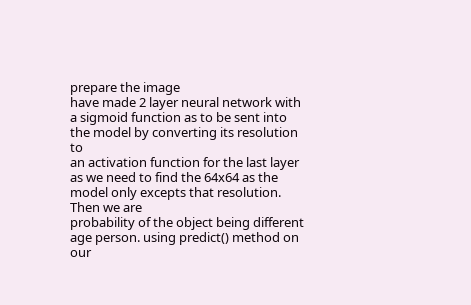prepare the image
have made 2 layer neural network with a sigmoid function as to be sent into the model by converting its resolution to
an activation function for the last layer as we need to find the 64x64 as the model only excepts that resolution. Then we are
probability of the object being different age person. using predict() method on our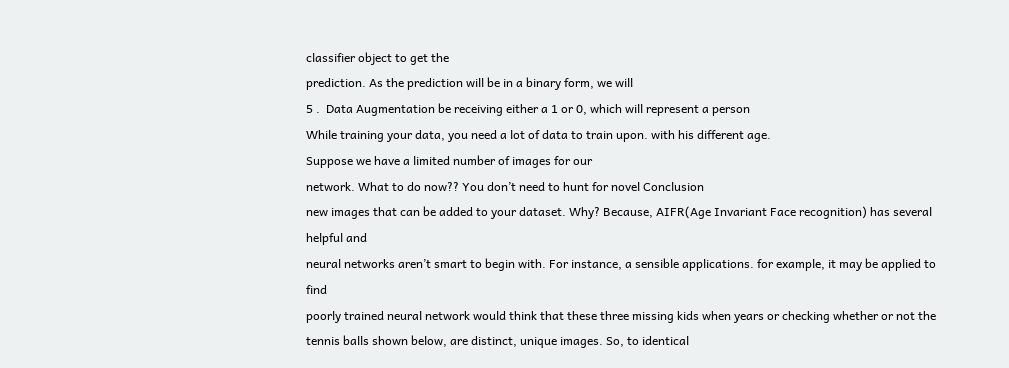classifier object to get the
prediction. As the prediction will be in a binary form, we will
5 .  Data Augmentation be receiving either a 1 or 0, which will represent a person
While training your data, you need a lot of data to train upon. with his different age.
Suppose we have a limited number of images for our
network. What to do now?? You don’t need to hunt for novel Conclusion
new images that can be added to your dataset. Why? Because, AIFR(Age Invariant Face recognition) has several helpful and
neural networks aren’t smart to begin with. For instance, a sensible applications. for example, it may be applied to find
poorly trained neural network would think that these three missing kids when years or checking whether or not the
tennis balls shown below, are distinct, unique images. So, to identical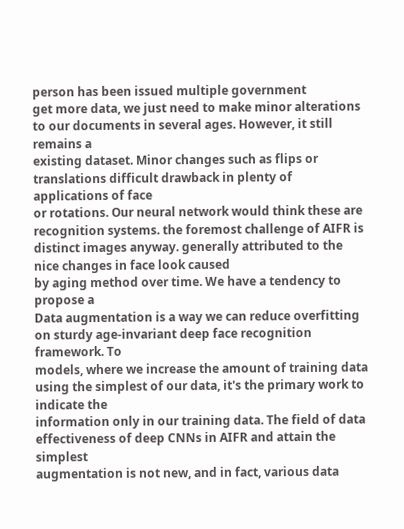person has been issued multiple government
get more data, we just need to make minor alterations to our documents in several ages. However, it still remains a
existing dataset. Minor changes such as flips or translations difficult drawback in plenty of applications of face
or rotations. Our neural network would think these are recognition systems. the foremost challenge of AIFR is
distinct images anyway. generally attributed to the nice changes in face look caused
by aging method over time. We have a tendency to propose a
Data augmentation is a way we can reduce overfitting on sturdy age-invariant deep face recognition framework. To
models, where we increase the amount of training data using the simplest of our data, it's the primary work to indicate the
information only in our training data. The field of data effectiveness of deep CNNs in AIFR and attain the simplest
augmentation is not new, and in fact, various data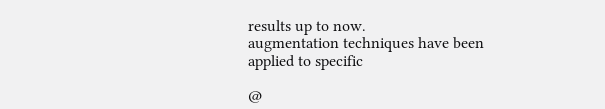results up to now.
augmentation techniques have been applied to specific

@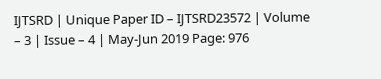IJTSRD | Unique Paper ID – IJTSRD23572 | Volume – 3 | Issue – 4 | May-Jun 2019 Page: 976